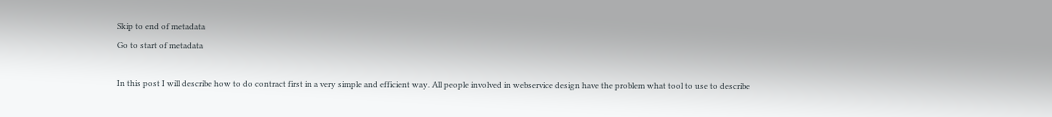Skip to end of metadata
Go to start of metadata

In this post I will describe how to do contract first in a very simple and efficient way. All people involved in webservice design have the problem what tool to use to describe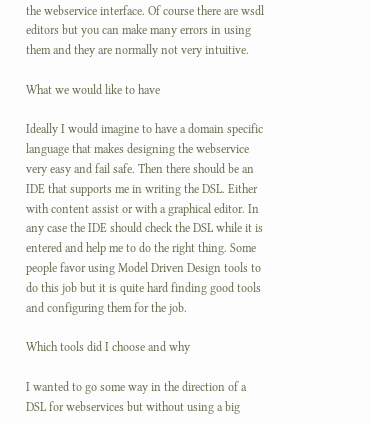the webservice interface. Of course there are wsdl editors but you can make many errors in using them and they are normally not very intuitive.

What we would like to have

Ideally I would imagine to have a domain specific language that makes designing the webservice very easy and fail safe. Then there should be an IDE that supports me in writing the DSL. Either with content assist or with a graphical editor. In any case the IDE should check the DSL while it is entered and help me to do the right thing. Some people favor using Model Driven Design tools to do this job but it is quite hard finding good tools and configuring them for the job.

Which tools did I choose and why

I wanted to go some way in the direction of a DSL for webservices but without using a big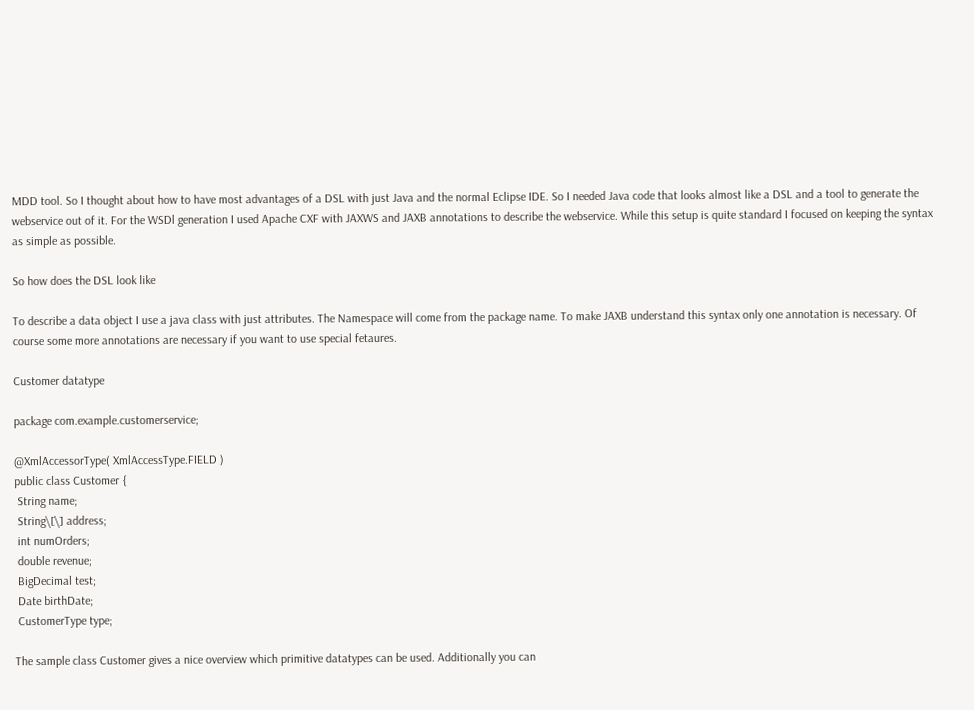MDD tool. So I thought about how to have most advantages of a DSL with just Java and the normal Eclipse IDE. So I needed Java code that looks almost like a DSL and a tool to generate the webservice out of it. For the WSDl generation I used Apache CXF with JAXWS and JAXB annotations to describe the webservice. While this setup is quite standard I focused on keeping the syntax as simple as possible.

So how does the DSL look like

To describe a data object I use a java class with just attributes. The Namespace will come from the package name. To make JAXB understand this syntax only one annotation is necessary. Of course some more annotations are necessary if you want to use special fetaures.

Customer datatype

package com.example.customerservice;

@XmlAccessorType( XmlAccessType.FIELD )
public class Customer {
 String name;
 String\[\] address;
 int numOrders;
 double revenue;
 BigDecimal test;
 Date birthDate;
 CustomerType type;

The sample class Customer gives a nice overview which primitive datatypes can be used. Additionally you can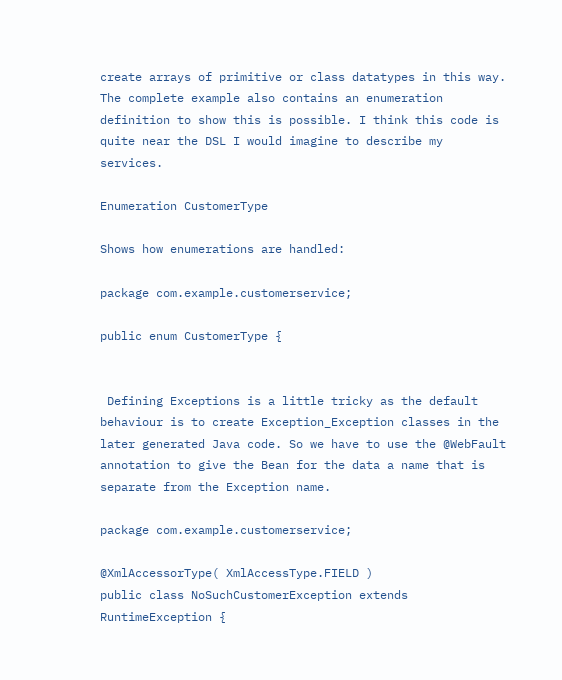create arrays of primitive or class datatypes in this way. The complete example also contains an enumeration definition to show this is possible. I think this code is quite near the DSL I would imagine to describe my services.

Enumeration CustomerType

Shows how enumerations are handled:

package com.example.customerservice;

public enum CustomerType {


 Defining Exceptions is a little tricky as the default behaviour is to create Exception_Exception classes in the later generated Java code. So we have to use the @WebFault annotation to give the Bean for the data a name that is separate from the Exception name.

package com.example.customerservice;

@XmlAccessorType( XmlAccessType.FIELD )
public class NoSuchCustomerException extends RuntimeException {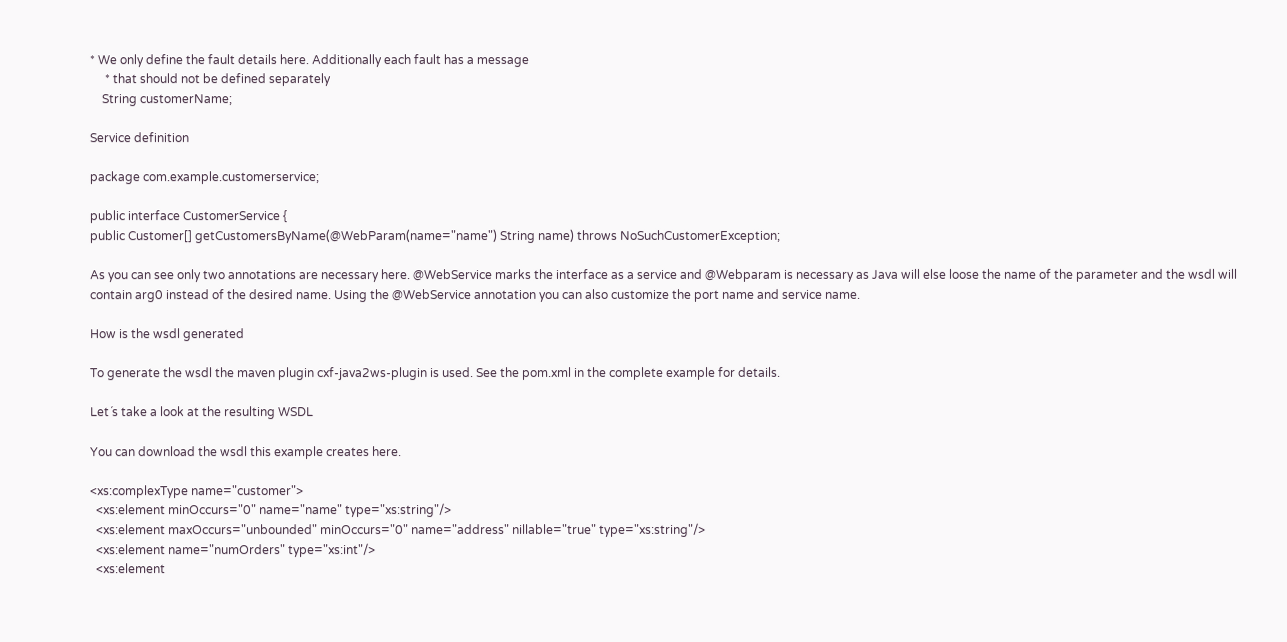* We only define the fault details here. Additionally each fault has a message
     * that should not be defined separately
    String customerName;

Service definition

package com.example.customerservice;

public interface CustomerService {
public Customer[] getCustomersByName(@WebParam(name="name") String name) throws NoSuchCustomerException;

As you can see only two annotations are necessary here. @WebService marks the interface as a service and @Webparam is necessary as Java will else loose the name of the parameter and the wsdl will contain arg0 instead of the desired name. Using the @WebService annotation you can also customize the port name and service name.

How is the wsdl generated

To generate the wsdl the maven plugin cxf-java2ws-plugin is used. See the pom.xml in the complete example for details.

Let´s take a look at the resulting WSDL

You can download the wsdl this example creates here.

<xs:complexType name="customer">
  <xs:element minOccurs="0" name="name" type="xs:string"/>
  <xs:element maxOccurs="unbounded" minOccurs="0" name="address" nillable="true" type="xs:string"/>
  <xs:element name="numOrders" type="xs:int"/>
  <xs:element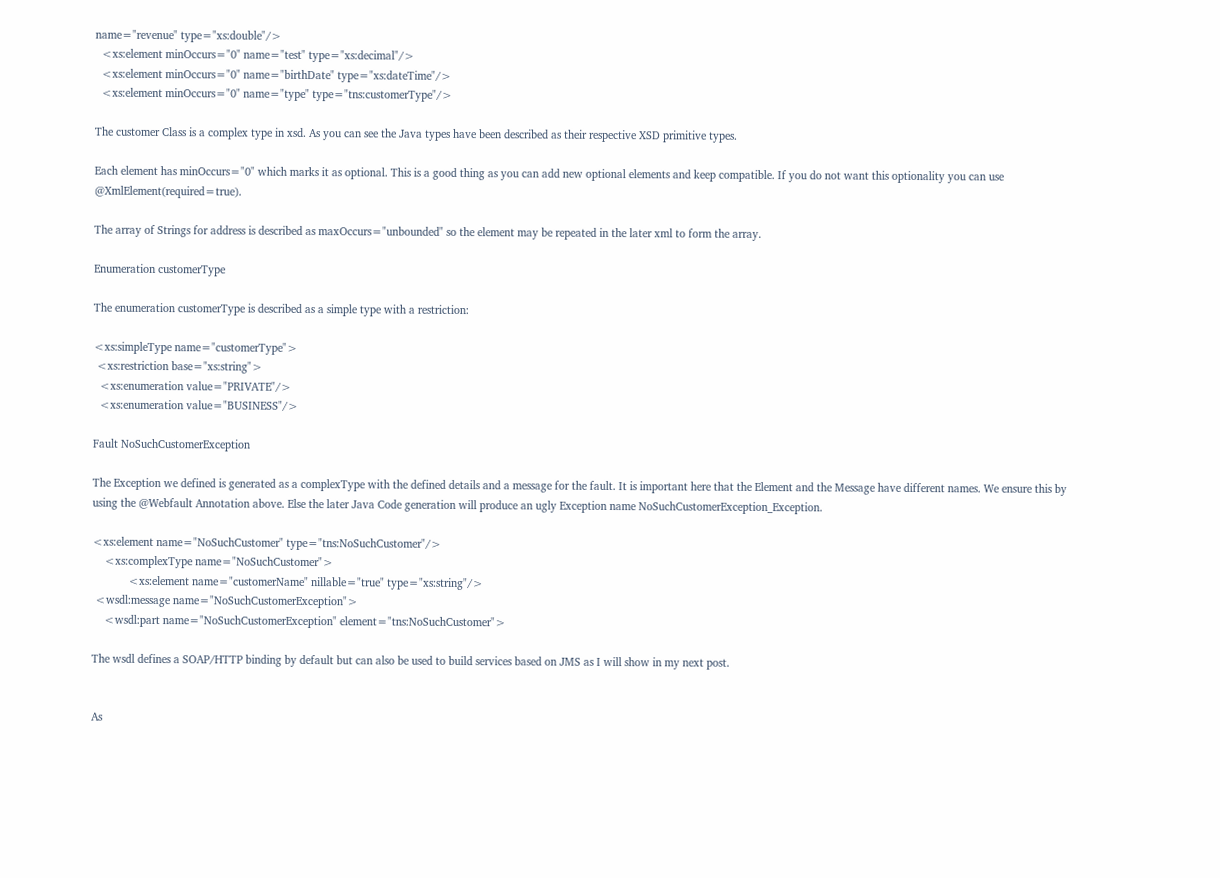name="revenue" type="xs:double"/>
  <xs:element minOccurs="0" name="test" type="xs:decimal"/>
  <xs:element minOccurs="0" name="birthDate" type="xs:dateTime"/>
  <xs:element minOccurs="0" name="type" type="tns:customerType"/>

The customer Class is a complex type in xsd. As you can see the Java types have been described as their respective XSD primitive types.

Each element has minOccurs="0" which marks it as optional. This is a good thing as you can add new optional elements and keep compatible. If you do not want this optionality you can use @XmlElement(required=true).

The array of Strings for address is described as maxOccurs="unbounded" so the element may be repeated in the later xml to form the array.

Enumeration customerType

The enumeration customerType is described as a simple type with a restriction:

<xs:simpleType name="customerType">
 <xs:restriction base="xs:string">
  <xs:enumeration value="PRIVATE"/>
  <xs:enumeration value="BUSINESS"/>

Fault NoSuchCustomerException

The Exception we defined is generated as a complexType with the defined details and a message for the fault. It is important here that the Element and the Message have different names. We ensure this by using the @Webfault Annotation above. Else the later Java Code generation will produce an ugly Exception name NoSuchCustomerException_Exception.

<xs:element name="NoSuchCustomer" type="tns:NoSuchCustomer"/>
    <xs:complexType name="NoSuchCustomer">
            <xs:element name="customerName" nillable="true" type="xs:string"/>
 <wsdl:message name="NoSuchCustomerException">
    <wsdl:part name="NoSuchCustomerException" element="tns:NoSuchCustomer">

The wsdl defines a SOAP/HTTP binding by default but can also be used to build services based on JMS as I will show in my next post.


As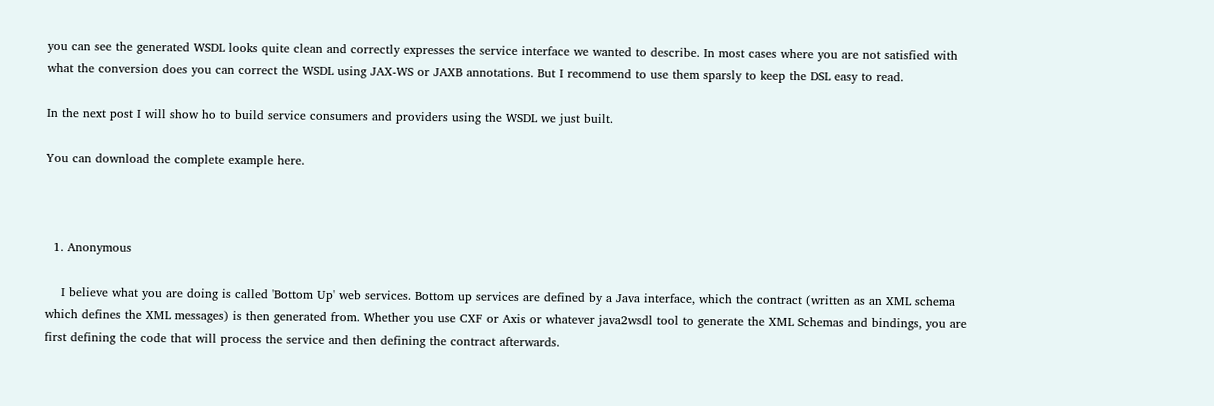you can see the generated WSDL looks quite clean and correctly expresses the service interface we wanted to describe. In most cases where you are not satisfied with what the conversion does you can correct the WSDL using JAX-WS or JAXB annotations. But I recommend to use them sparsly to keep the DSL easy to read.

In the next post I will show ho to build service consumers and providers using the WSDL we just built.

You can download the complete example here.



  1. Anonymous

    I believe what you are doing is called 'Bottom Up' web services. Bottom up services are defined by a Java interface, which the contract (written as an XML schema which defines the XML messages) is then generated from. Whether you use CXF or Axis or whatever java2wsdl tool to generate the XML Schemas and bindings, you are first defining the code that will process the service and then defining the contract afterwards.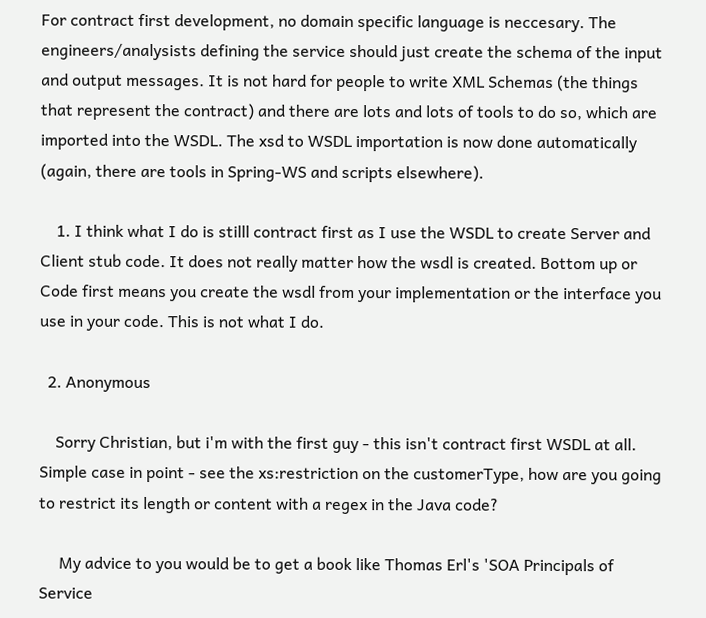For contract first development, no domain specific language is neccesary. The engineers/analysists defining the service should just create the schema of the input and output messages. It is not hard for people to write XML Schemas (the things that represent the contract) and there are lots and lots of tools to do so, which are imported into the WSDL. The xsd to WSDL importation is now done automatically (again, there are tools in Spring-WS and scripts elsewhere).

    1. I think what I do is stilll contract first as I use the WSDL to create Server and Client stub code. It does not really matter how the wsdl is created. Bottom up or Code first means you create the wsdl from your implementation or the interface you use in your code. This is not what I do.

  2. Anonymous

    Sorry Christian, but i'm with the first guy - this isn't contract first WSDL at all. Simple case in point - see the xs:restriction on the customerType, how are you going to restrict its length or content with a regex in the Java code?

     My advice to you would be to get a book like Thomas Erl's 'SOA Principals of Service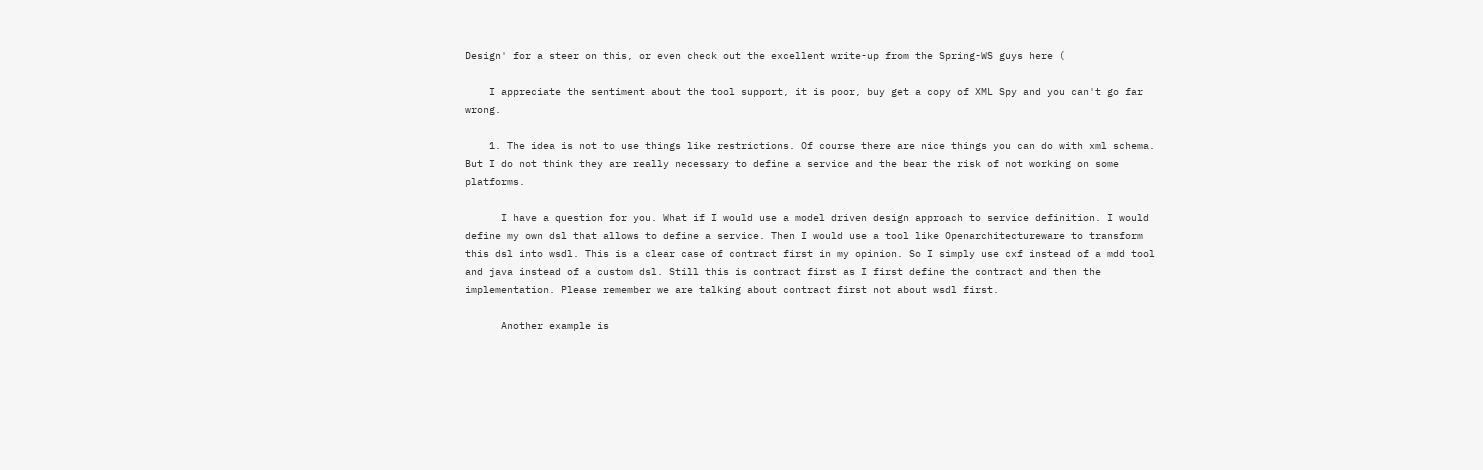Design' for a steer on this, or even check out the excellent write-up from the Spring-WS guys here (

    I appreciate the sentiment about the tool support, it is poor, buy get a copy of XML Spy and you can't go far wrong.

    1. The idea is not to use things like restrictions. Of course there are nice things you can do with xml schema. But I do not think they are really necessary to define a service and the bear the risk of not working on some platforms.

      I have a question for you. What if I would use a model driven design approach to service definition. I would define my own dsl that allows to define a service. Then I would use a tool like Openarchitectureware to transform this dsl into wsdl. This is a clear case of contract first in my opinion. So I simply use cxf instead of a mdd tool and java instead of a custom dsl. Still this is contract first as I first define the contract and then the implementation. Please remember we are talking about contract first not about wsdl first.

      Another example is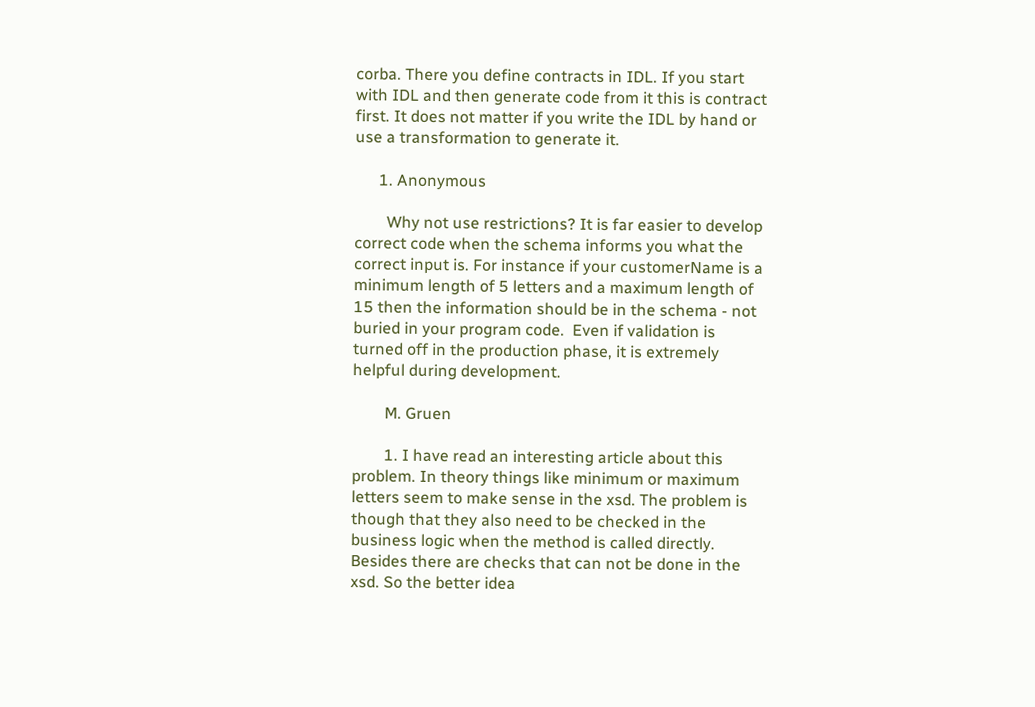corba. There you define contracts in IDL. If you start with IDL and then generate code from it this is contract first. It does not matter if you write the IDL by hand or use a transformation to generate it.

      1. Anonymous

        Why not use restrictions? It is far easier to develop correct code when the schema informs you what the correct input is. For instance if your customerName is a minimum length of 5 letters and a maximum length of 15 then the information should be in the schema - not buried in your program code.  Even if validation is turned off in the production phase, it is extremely helpful during development.

        M. Gruen

        1. I have read an interesting article about this problem. In theory things like minimum or maximum letters seem to make sense in the xsd. The problem is though that they also need to be checked in the business logic when the method is called directly. Besides there are checks that can not be done in the xsd. So the better idea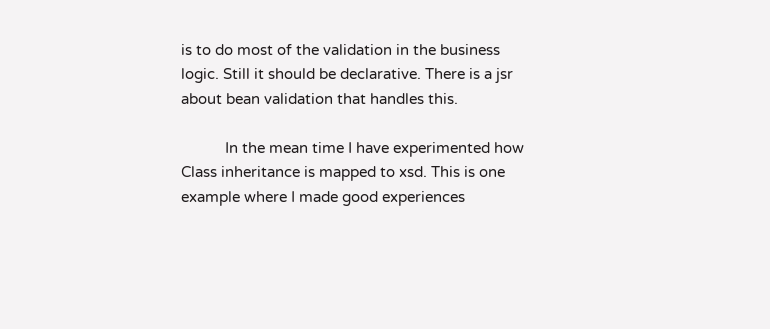is to do most of the validation in the business logic. Still it should be declarative. There is a jsr about bean validation that handles this.

           In the mean time I have experimented how Class inheritance is mapped to xsd. This is one example where I made good experiences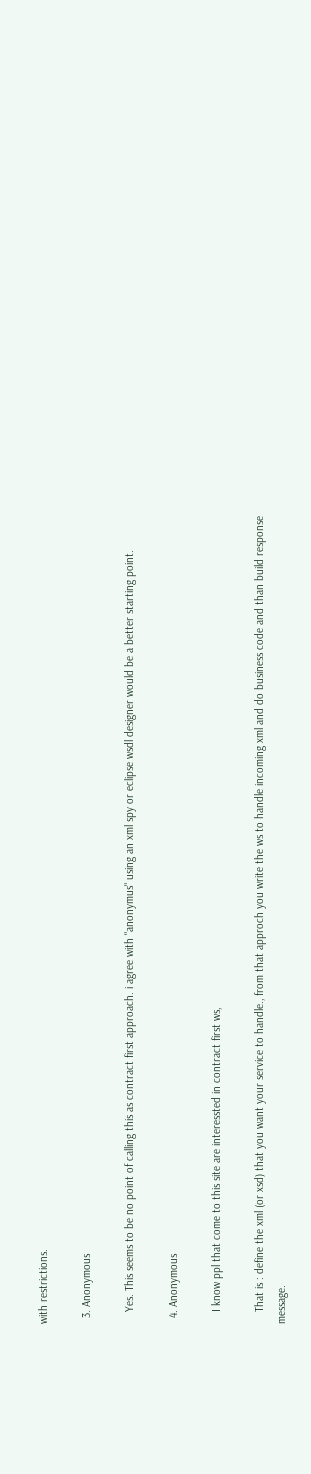with restrictions.

  3. Anonymous

    Yes. This seems to be no point of calling this as contract first approach. i agree with "anonymus" using an xml spy or eclipse wsdl designer would be a better starting point.

  4. Anonymous

    I know ppl that come to this site are interessted in contract first ws,

    That is : define the xml (or xsd) that you want your service to handle., from that approch you write the ws to handle incoming xml and do business code and than build response message.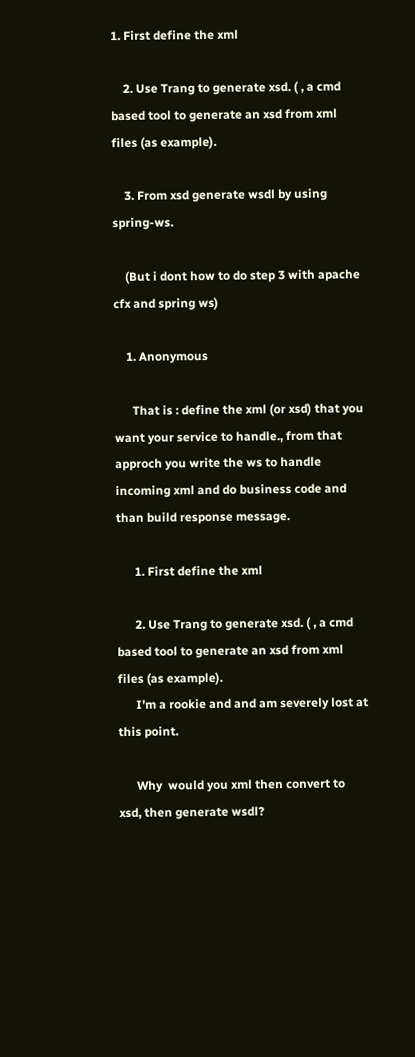1. First define the xml

    2. Use Trang to generate xsd. ( , a cmd based tool to generate an xsd from xml files (as example).

    3. From xsd generate wsdl by using spring-ws.

    (But i dont how to do step 3 with apache cfx and spring ws)

    1. Anonymous

      That is : define the xml (or xsd) that you want your service to handle., from that approch you write the ws to handle incoming xml and do business code and than build response message.

      1. First define the xml

      2. Use Trang to generate xsd. ( , a cmd based tool to generate an xsd from xml files (as example).
      I'm a rookie and and am severely lost at this point.

      Why  would you xml then convert to xsd, then generate wsdl?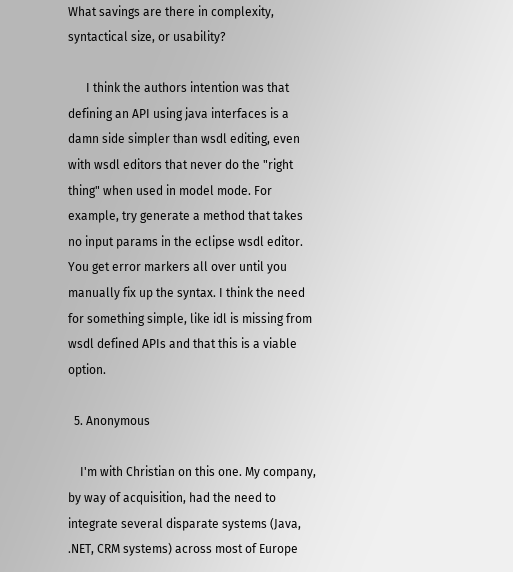What savings are there in complexity, syntactical size, or usability?

      I think the authors intention was that defining an API using java interfaces is a damn side simpler than wsdl editing, even with wsdl editors that never do the "right thing" when used in model mode. For example, try generate a method that takes no input params in the eclipse wsdl editor. You get error markers all over until you manually fix up the syntax. I think the need for something simple, like idl is missing from wsdl defined APIs and that this is a viable option.

  5. Anonymous

    I'm with Christian on this one. My company, by way of acquisition, had the need to integrate several disparate systems (Java, .NET, CRM systems) across most of Europe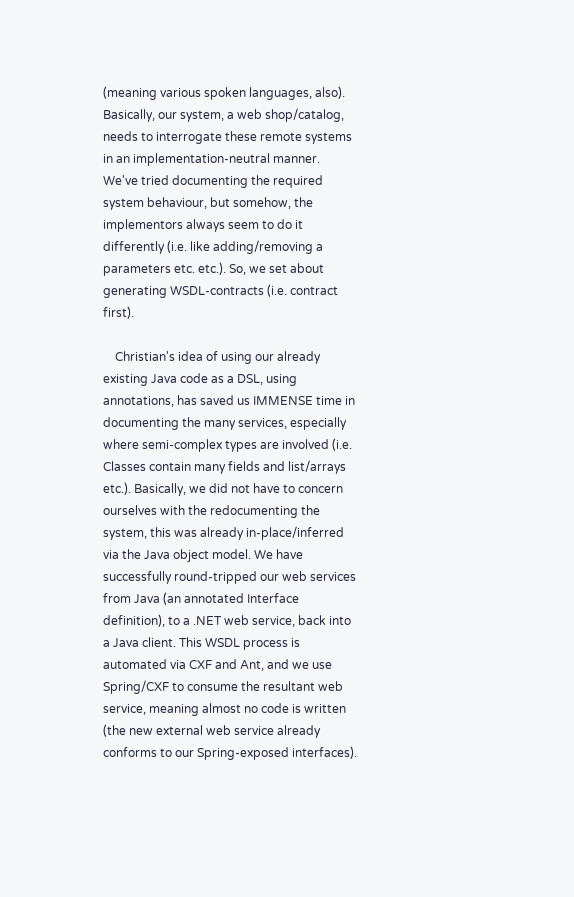(meaning various spoken languages, also). Basically, our system, a web shop/catalog, needs to interrogate these remote systems in an implementation-neutral manner. We've tried documenting the required system behaviour, but somehow, the implementors always seem to do it differently (i.e. like adding/removing a parameters etc. etc.). So, we set about generating WSDL-contracts (i.e. contract first).

    Christian's idea of using our already existing Java code as a DSL, using annotations, has saved us IMMENSE time in documenting the many services, especially where semi-complex types are involved (i.e. Classes contain many fields and list/arrays etc.). Basically, we did not have to concern ourselves with the redocumenting the system, this was already in-place/inferred via the Java object model. We have successfully round-tripped our web services from Java (an annotated Interface definition), to a .NET web service, back into a Java client. This WSDL process is automated via CXF and Ant, and we use Spring/CXF to consume the resultant web service, meaning almost no code is written (the new external web service already conforms to our Spring-exposed interfaces).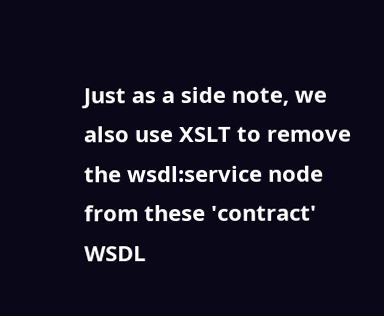Just as a side note, we also use XSLT to remove the wsdl:service node from these 'contract' WSDL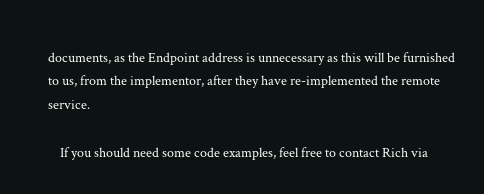documents, as the Endpoint address is unnecessary as this will be furnished to us, from the implementor, after they have re-implemented the remote service.

    If you should need some code examples, feel free to contact Rich via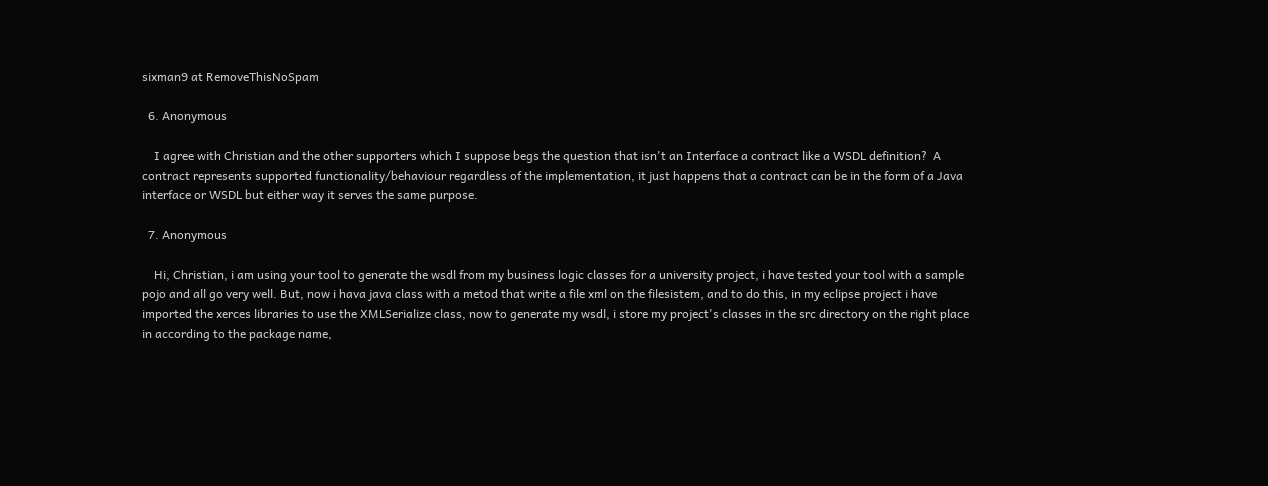sixman9 at RemoveThisNoSpam

  6. Anonymous

    I agree with Christian and the other supporters which I suppose begs the question that isn't an Interface a contract like a WSDL definition?  A contract represents supported functionality/behaviour regardless of the implementation, it just happens that a contract can be in the form of a Java interface or WSDL but either way it serves the same purpose.

  7. Anonymous

    Hi, Christian, i am using your tool to generate the wsdl from my business logic classes for a university project, i have tested your tool with a sample pojo and all go very well. But, now i hava java class with a metod that write a file xml on the filesistem, and to do this, in my eclipse project i have imported the xerces libraries to use the XMLSerialize class, now to generate my wsdl, i store my project's classes in the src directory on the right place in according to the package name,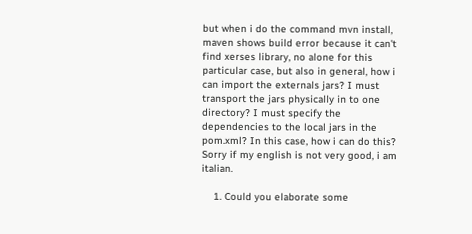but when i do the command mvn install, maven shows build error because it can't find xerses library, no alone for this particular case, but also in general, how i can import the externals jars? I must transport the jars physically in to one directory? I must specify the dependencies to the local jars in the pom.xml? In this case, how i can do this? Sorry if my english is not very good, i am italian.

    1. Could you elaborate some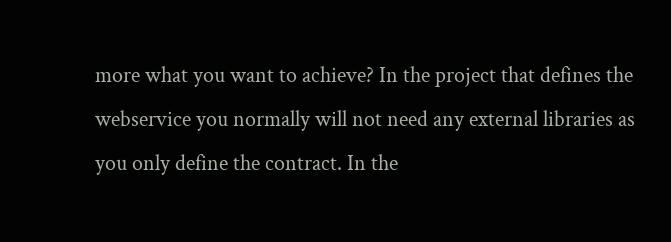more what you want to achieve? In the project that defines the webservice you normally will not need any external libraries as you only define the contract. In the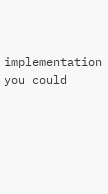implementation you could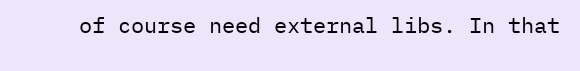of course need external libs. In that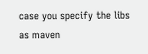case you specify the libs as maven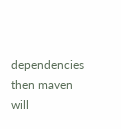dependencies then maven will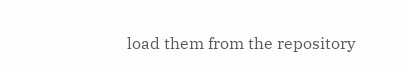load them from the repository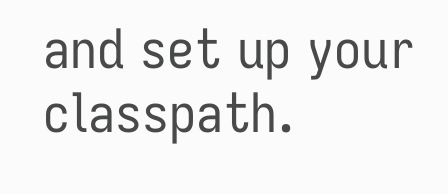and set up your classpath.